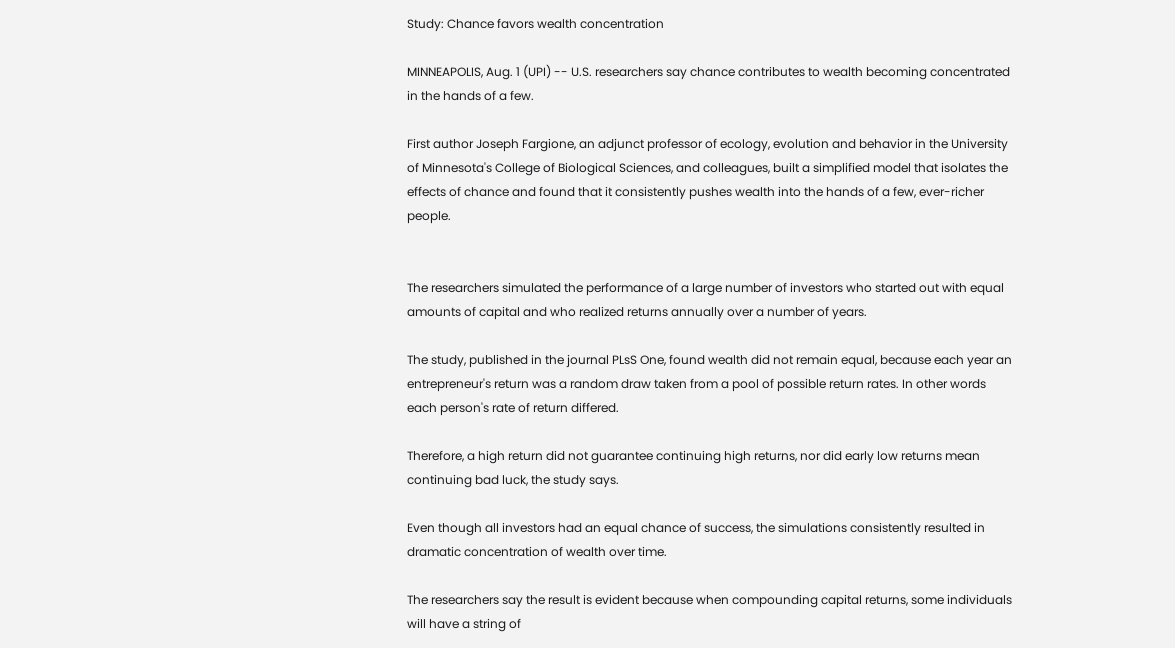Study: Chance favors wealth concentration

MINNEAPOLIS, Aug. 1 (UPI) -- U.S. researchers say chance contributes to wealth becoming concentrated in the hands of a few.

First author Joseph Fargione, an adjunct professor of ecology, evolution and behavior in the University of Minnesota's College of Biological Sciences, and colleagues, built a simplified model that isolates the effects of chance and found that it consistently pushes wealth into the hands of a few, ever-richer people.


The researchers simulated the performance of a large number of investors who started out with equal amounts of capital and who realized returns annually over a number of years.

The study, published in the journal PLsS One, found wealth did not remain equal, because each year an entrepreneur's return was a random draw taken from a pool of possible return rates. In other words each person's rate of return differed.

Therefore, a high return did not guarantee continuing high returns, nor did early low returns mean continuing bad luck, the study says.

Even though all investors had an equal chance of success, the simulations consistently resulted in dramatic concentration of wealth over time.

The researchers say the result is evident because when compounding capital returns, some individuals will have a string of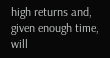high returns and, given enough time, will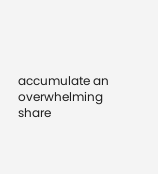accumulate an overwhelming share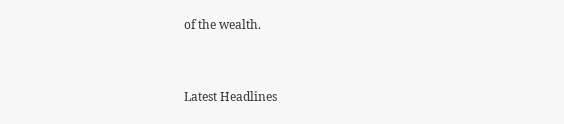of the wealth.


Latest Headlines